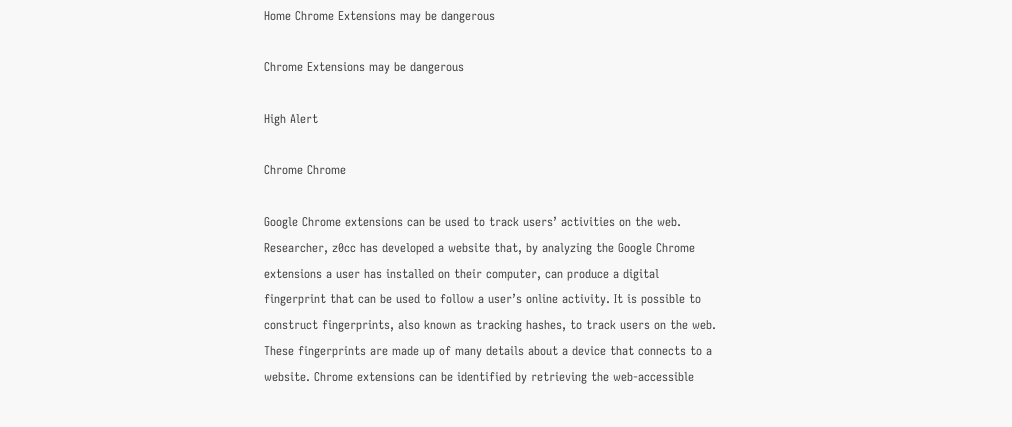Home Chrome Extensions may be dangerous

Chrome Extensions may be dangerous

High Alert

Chrome Chrome

Google Chrome extensions can be used to track users’ activities on the web. Researcher, z0cc has developed a website that, by analyzing the Google Chrome extensions a user has installed on their computer, can produce a digital fingerprint that can be used to follow a user’s online activity. It is possible to construct fingerprints, also known as tracking hashes, to track users on the web. These fingerprints are made up of many details about a device that connects to a website. Chrome extensions can be identified by retrieving the web-accessible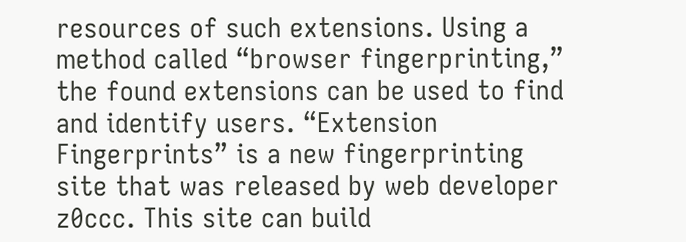resources of such extensions. Using a method called “browser fingerprinting,” the found extensions can be used to find and identify users. “Extension Fingerprints” is a new fingerprinting site that was released by web developer z0ccc. This site can build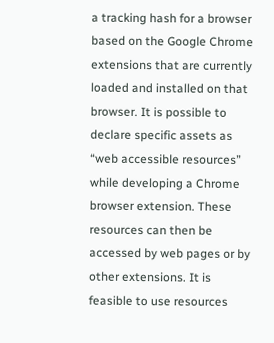a tracking hash for a browser based on the Google Chrome extensions that are currently loaded and installed on that browser. It is possible to declare specific assets as “web accessible resources” while developing a Chrome browser extension. These resources can then be accessed by web pages or by other extensions. It is feasible to use resources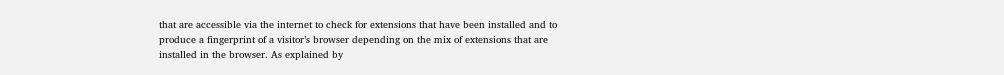that are accessible via the internet to check for extensions that have been installed and to produce a fingerprint of a visitor’s browser depending on the mix of extensions that are installed in the browser. As explained by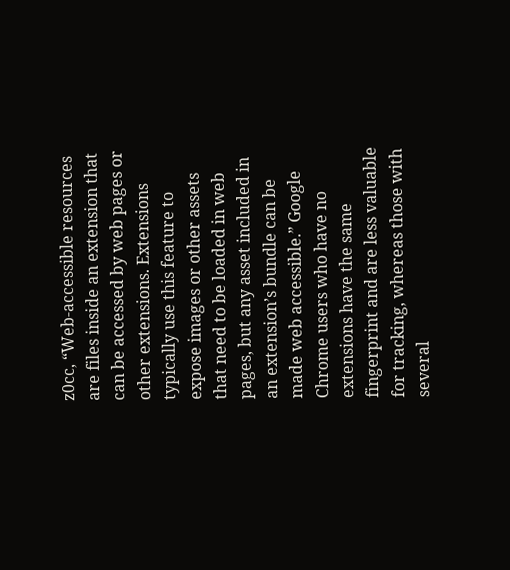z0cc, “Web-accessible resources are files inside an extension that can be accessed by web pages or other extensions. Extensions typically use this feature to expose images or other assets that need to be loaded in web pages, but any asset included in an extension’s bundle can be made web accessible.” Google Chrome users who have no extensions have the same fingerprint and are less valuable for tracking, whereas those with several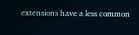extensions have a less common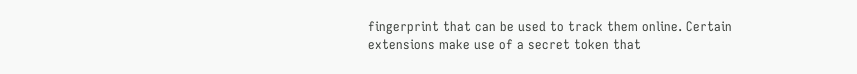fingerprint that can be used to track them online. Certain extensions make use of a secret token that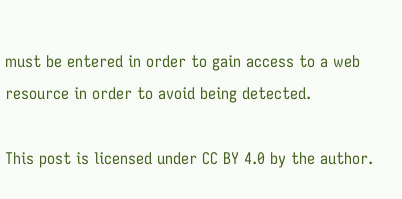must be entered in order to gain access to a web resource in order to avoid being detected.

This post is licensed under CC BY 4.0 by the author.